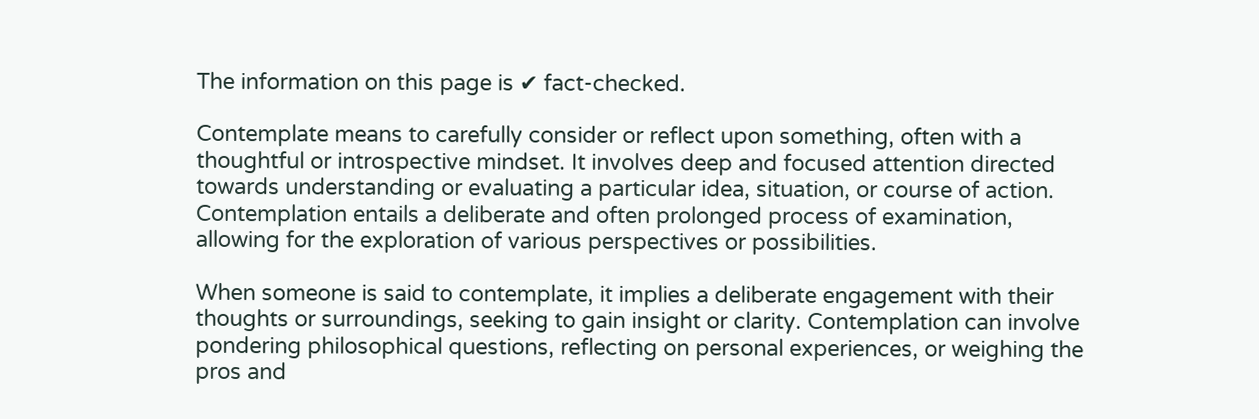The information on this page is ✔ fact-checked.

Contemplate means to carefully consider or reflect upon something, often with a thoughtful or introspective mindset. It involves deep and focused attention directed towards understanding or evaluating a particular idea, situation, or course of action. Contemplation entails a deliberate and often prolonged process of examination, allowing for the exploration of various perspectives or possibilities.

When someone is said to contemplate, it implies a deliberate engagement with their thoughts or surroundings, seeking to gain insight or clarity. Contemplation can involve pondering philosophical questions, reflecting on personal experiences, or weighing the pros and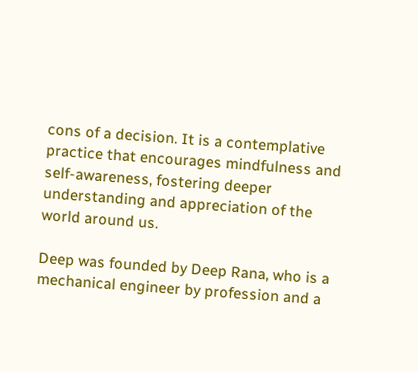cons of a decision. It is a contemplative practice that encourages mindfulness and self-awareness, fostering deeper understanding and appreciation of the world around us.

Deep was founded by Deep Rana, who is a mechanical engineer by profession and a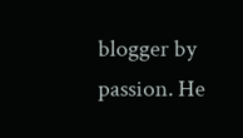blogger by passion. He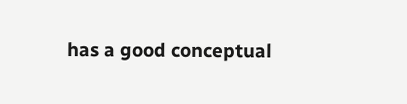has a good conceptual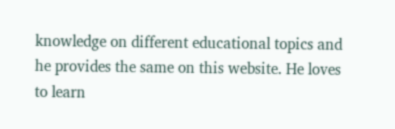knowledge on different educational topics and he provides the same on this website. He loves to learn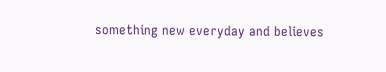something new everyday and believes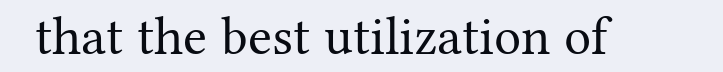that the best utilization of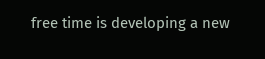free time is developing a new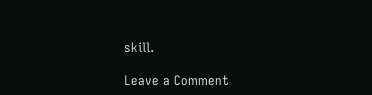skill.

Leave a Comment